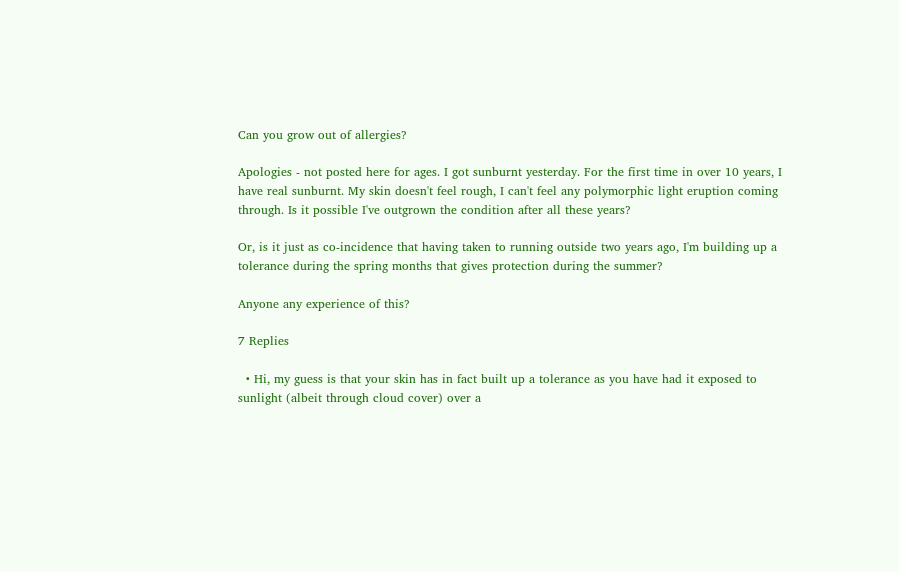Can you grow out of allergies?

Apologies - not posted here for ages. I got sunburnt yesterday. For the first time in over 10 years, I have real sunburnt. My skin doesn't feel rough, I can't feel any polymorphic light eruption coming through. Is it possible I've outgrown the condition after all these years?

Or, is it just as co-incidence that having taken to running outside two years ago, I'm building up a tolerance during the spring months that gives protection during the summer?

Anyone any experience of this?

7 Replies

  • Hi, my guess is that your skin has in fact built up a tolerance as you have had it exposed to sunlight (albeit through cloud cover) over a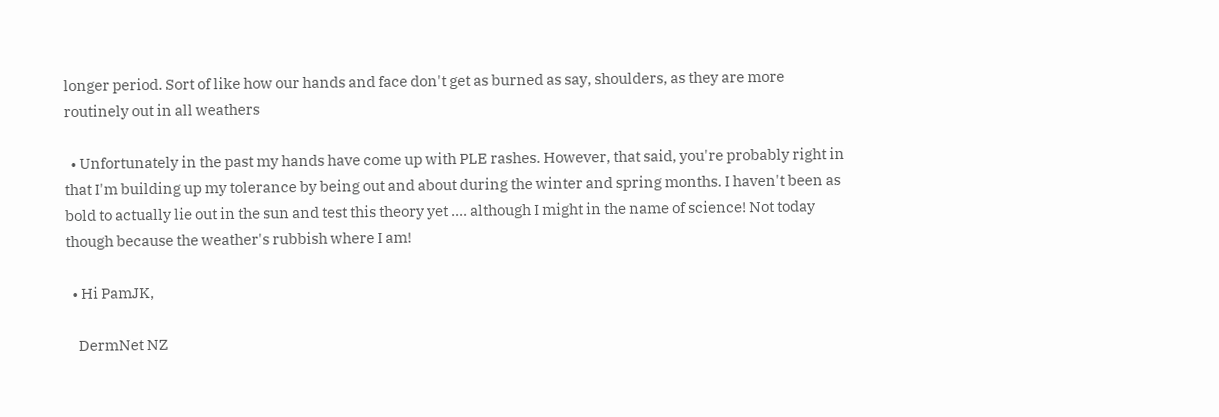longer period. Sort of like how our hands and face don't get as burned as say, shoulders, as they are more routinely out in all weathers

  • Unfortunately in the past my hands have come up with PLE rashes. However, that said, you're probably right in that I'm building up my tolerance by being out and about during the winter and spring months. I haven't been as bold to actually lie out in the sun and test this theory yet .... although I might in the name of science! Not today though because the weather's rubbish where I am!

  • Hi PamJK,

    DermNet NZ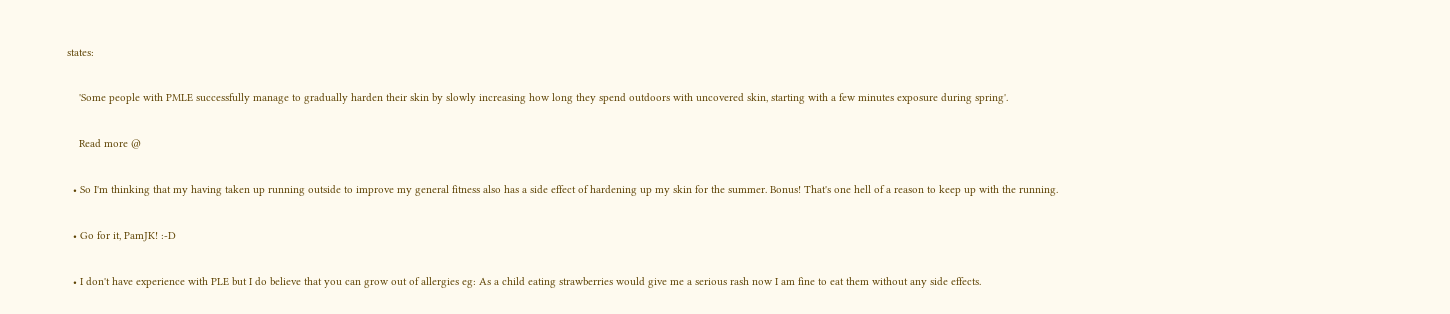states:

    'Some people with PMLE successfully manage to gradually harden their skin by slowly increasing how long they spend outdoors with uncovered skin, starting with a few minutes exposure during spring'.

    Read more @

  • So I'm thinking that my having taken up running outside to improve my general fitness also has a side effect of hardening up my skin for the summer. Bonus! That's one hell of a reason to keep up with the running.

  • Go for it, PamJK! :-D

  • I don't have experience with PLE but I do believe that you can grow out of allergies eg: As a child eating strawberries would give me a serious rash now I am fine to eat them without any side effects.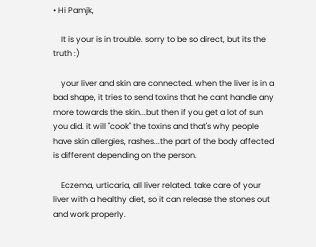• Hi Pamjk,

    It is your is in trouble. sorry to be so direct, but its the truth :)

    your liver and skin are connected. when the liver is in a bad shape, it tries to send toxins that he cant handle any more towards the skin...but then if you get a lot of sun you did. it will "cook" the toxins and that's why people have skin allergies, rashes...the part of the body affected is different depending on the person.

    Eczema, urticaria, all liver related. take care of your liver with a healthy diet, so it can release the stones out and work properly.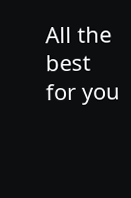All the best for you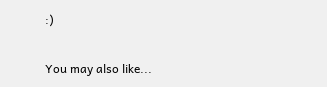:)

You may also like...